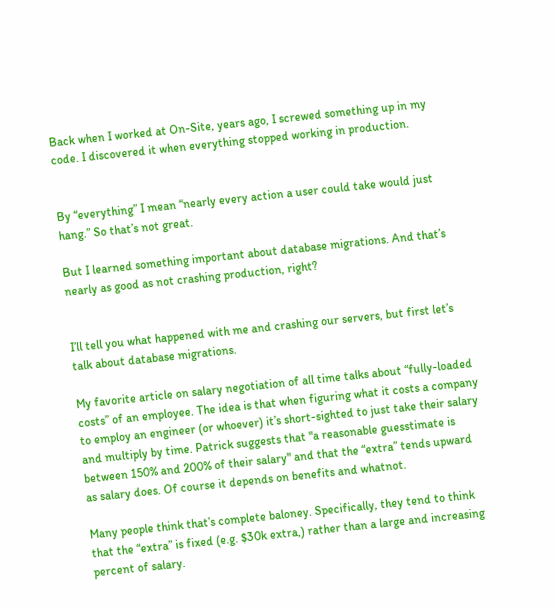Back when I worked at On-Site, years ago, I screwed something up in my code. I discovered it when everything stopped working in production.


By “everything” I mean “nearly every action a user could take would just hang.” So that’s not great.

But I learned something important about database migrations. And that’s nearly as good as not crashing production, right?


I’ll tell you what happened with me and crashing our servers, but first let’s talk about database migrations.

My favorite article on salary negotiation of all time talks about “fully-loaded costs” of an employee. The idea is that when figuring what it costs a company to employ an engineer (or whoever) it’s short-sighted to just take their salary and multiply by time. Patrick suggests that "a reasonable guesstimate is between 150% and 200% of their salary" and that the “extra” tends upward as salary does. Of course it depends on benefits and whatnot.

Many people think that’s complete baloney. Specifically, they tend to think that the “extra” is fixed (e.g. $30k extra,) rather than a large and increasing percent of salary.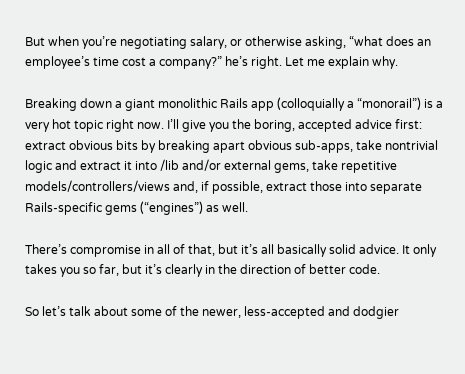But when you’re negotiating salary, or otherwise asking, “what does an employee’s time cost a company?” he’s right. Let me explain why.

Breaking down a giant monolithic Rails app (colloquially a “monorail”) is a very hot topic right now. I’ll give you the boring, accepted advice first: extract obvious bits by breaking apart obvious sub-apps, take nontrivial logic and extract it into /lib and/or external gems, take repetitive models/controllers/views and, if possible, extract those into separate Rails-specific gems (“engines”) as well.

There’s compromise in all of that, but it’s all basically solid advice. It only takes you so far, but it’s clearly in the direction of better code.

So let’s talk about some of the newer, less-accepted and dodgier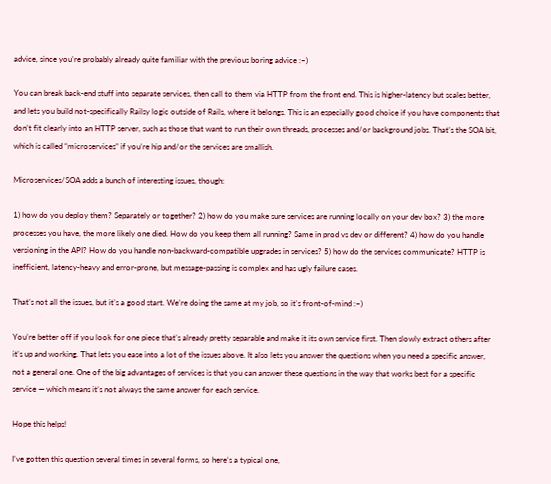advice, since you’re probably already quite familiar with the previous boring advice :–)

You can break back-end stuff into separate services, then call to them via HTTP from the front end. This is higher-latency but scales better, and lets you build not-specifically Railsy logic outside of Rails, where it belongs. This is an especially good choice if you have components that don’t fit clearly into an HTTP server, such as those that want to run their own threads, processes and/or background jobs. That’s the SOA bit, which is called “microservices” if you’re hip and/or the services are smallish.

Microservices/SOA adds a bunch of interesting issues, though:

1) how do you deploy them? Separately or together? 2) how do you make sure services are running locally on your dev box? 3) the more processes you have, the more likely one died. How do you keep them all running? Same in prod vs dev or different? 4) how do you handle versioning in the API? How do you handle non-backward-compatible upgrades in services? 5) how do the services communicate? HTTP is inefficient, latency-heavy and error-prone, but message-passing is complex and has ugly failure cases.

That’s not all the issues, but it’s a good start. We’re doing the same at my job, so it’s front-of-mind :–)

You’re better off if you look for one piece that’s already pretty separable and make it its own service first. Then slowly extract others after it’s up and working. That lets you ease into a lot of the issues above. It also lets you answer the questions when you need a specific answer, not a general one. One of the big advantages of services is that you can answer these questions in the way that works best for a specific service — which means it’s not always the same answer for each service.

Hope this helps!

I’ve gotten this question several times in several forms, so here’s a typical one,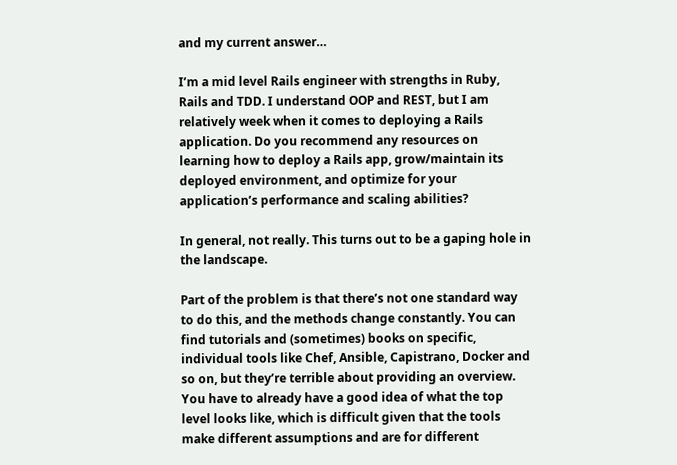and my current answer…

I’m a mid level Rails engineer with strengths in Ruby, Rails and TDD. I understand OOP and REST, but I am relatively week when it comes to deploying a Rails application. Do you recommend any resources on learning how to deploy a Rails app, grow/maintain its deployed environment, and optimize for your application’s performance and scaling abilities?

In general, not really. This turns out to be a gaping hole in the landscape.

Part of the problem is that there’s not one standard way to do this, and the methods change constantly. You can find tutorials and (sometimes) books on specific, individual tools like Chef, Ansible, Capistrano, Docker and so on, but they’re terrible about providing an overview. You have to already have a good idea of what the top level looks like, which is difficult given that the tools make different assumptions and are for different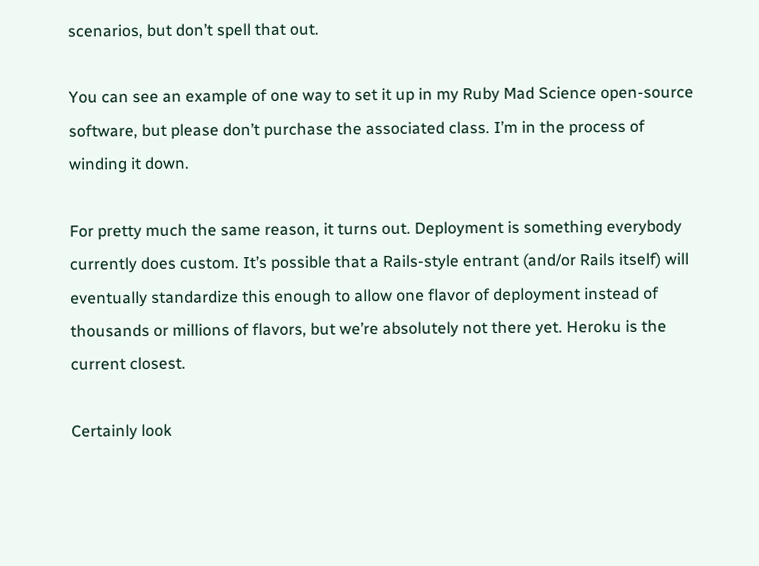scenarios, but don’t spell that out.

You can see an example of one way to set it up in my Ruby Mad Science open-source software, but please don’t purchase the associated class. I’m in the process of winding it down.

For pretty much the same reason, it turns out. Deployment is something everybody currently does custom. It’s possible that a Rails-style entrant (and/or Rails itself) will eventually standardize this enough to allow one flavor of deployment instead of thousands or millions of flavors, but we’re absolutely not there yet. Heroku is the current closest.

Certainly look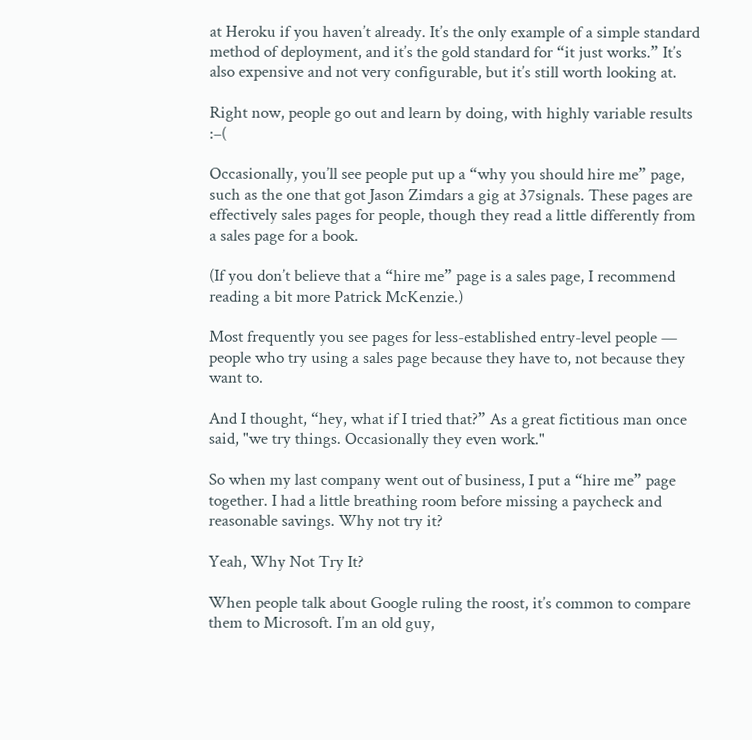at Heroku if you haven’t already. It’s the only example of a simple standard method of deployment, and it’s the gold standard for “it just works.” It’s also expensive and not very configurable, but it’s still worth looking at.

Right now, people go out and learn by doing, with highly variable results :–(

Occasionally, you’ll see people put up a “why you should hire me” page, such as the one that got Jason Zimdars a gig at 37signals. These pages are effectively sales pages for people, though they read a little differently from a sales page for a book.

(If you don’t believe that a “hire me” page is a sales page, I recommend reading a bit more Patrick McKenzie.)

Most frequently you see pages for less-established entry-level people — people who try using a sales page because they have to, not because they want to.

And I thought, “hey, what if I tried that?” As a great fictitious man once said, "we try things. Occasionally they even work."

So when my last company went out of business, I put a “hire me” page together. I had a little breathing room before missing a paycheck and reasonable savings. Why not try it?

Yeah, Why Not Try It?

When people talk about Google ruling the roost, it’s common to compare them to Microsoft. I’m an old guy,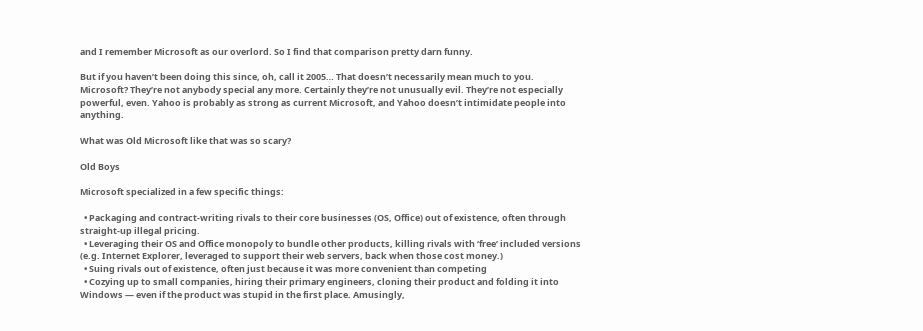and I remember Microsoft as our overlord. So I find that comparison pretty darn funny.

But if you haven’t been doing this since, oh, call it 2005… That doesn’t necessarily mean much to you. Microsoft? They’re not anybody special any more. Certainly they’re not unusually evil. They’re not especially powerful, even. Yahoo is probably as strong as current Microsoft, and Yahoo doesn’t intimidate people into anything.

What was Old Microsoft like that was so scary?

Old Boys

Microsoft specialized in a few specific things:

  • Packaging and contract-writing rivals to their core businesses (OS, Office) out of existence, often through straight-up illegal pricing.
  • Leveraging their OS and Office monopoly to bundle other products, killing rivals with ‘free’ included versions (e.g. Internet Explorer, leveraged to support their web servers, back when those cost money.)
  • Suing rivals out of existence, often just because it was more convenient than competing
  • Cozying up to small companies, hiring their primary engineers, cloning their product and folding it into Windows — even if the product was stupid in the first place. Amusingly,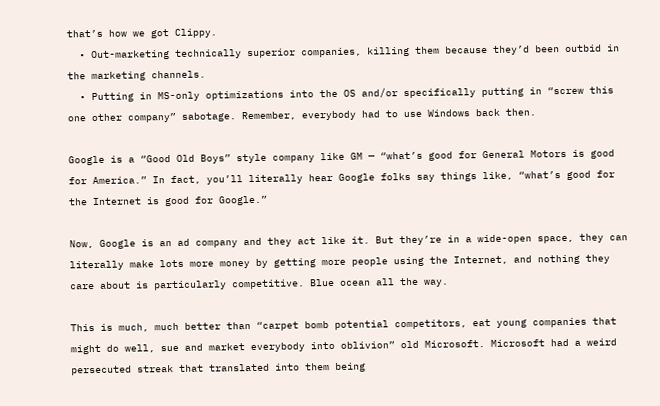that’s how we got Clippy.
  • Out-marketing technically superior companies, killing them because they’d been outbid in the marketing channels.
  • Putting in MS-only optimizations into the OS and/or specifically putting in “screw this one other company” sabotage. Remember, everybody had to use Windows back then.

Google is a “Good Old Boys” style company like GM — “what’s good for General Motors is good for America.” In fact, you’ll literally hear Google folks say things like, “what’s good for the Internet is good for Google.”

Now, Google is an ad company and they act like it. But they’re in a wide-open space, they can literally make lots more money by getting more people using the Internet, and nothing they care about is particularly competitive. Blue ocean all the way.

This is much, much better than “carpet bomb potential competitors, eat young companies that might do well, sue and market everybody into oblivion” old Microsoft. Microsoft had a weird persecuted streak that translated into them being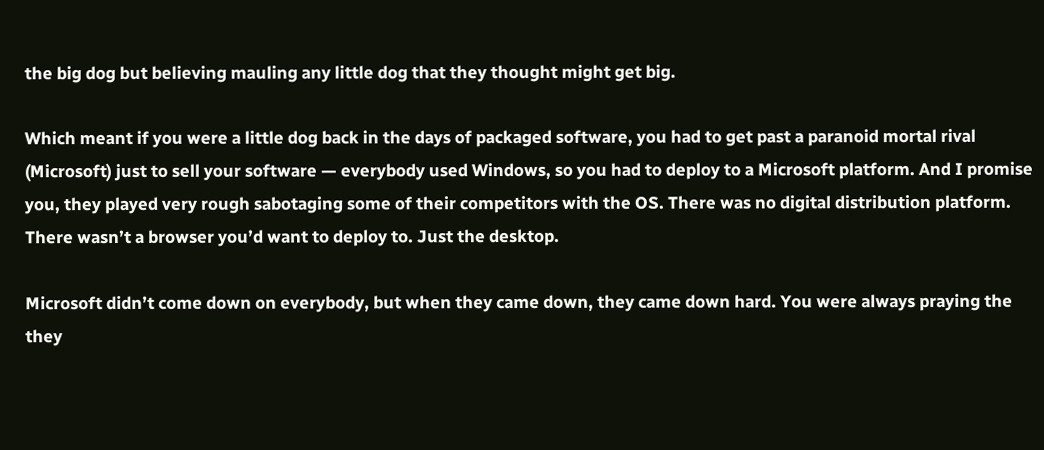the big dog but believing mauling any little dog that they thought might get big.

Which meant if you were a little dog back in the days of packaged software, you had to get past a paranoid mortal rival (Microsoft) just to sell your software — everybody used Windows, so you had to deploy to a Microsoft platform. And I promise you, they played very rough sabotaging some of their competitors with the OS. There was no digital distribution platform. There wasn’t a browser you’d want to deploy to. Just the desktop.

Microsoft didn’t come down on everybody, but when they came down, they came down hard. You were always praying the they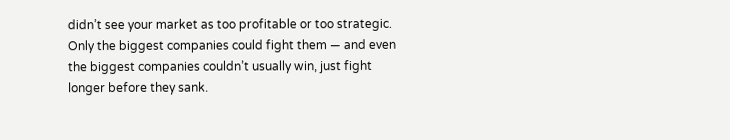didn’t see your market as too profitable or too strategic. Only the biggest companies could fight them — and even the biggest companies couldn’t usually win, just fight longer before they sank.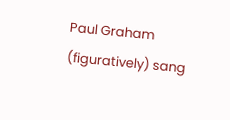Paul Graham (figuratively) sang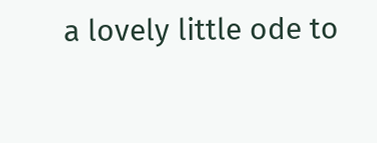a lovely little ode to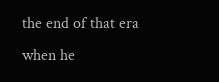the end of that era when he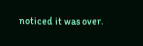noticed it was over.